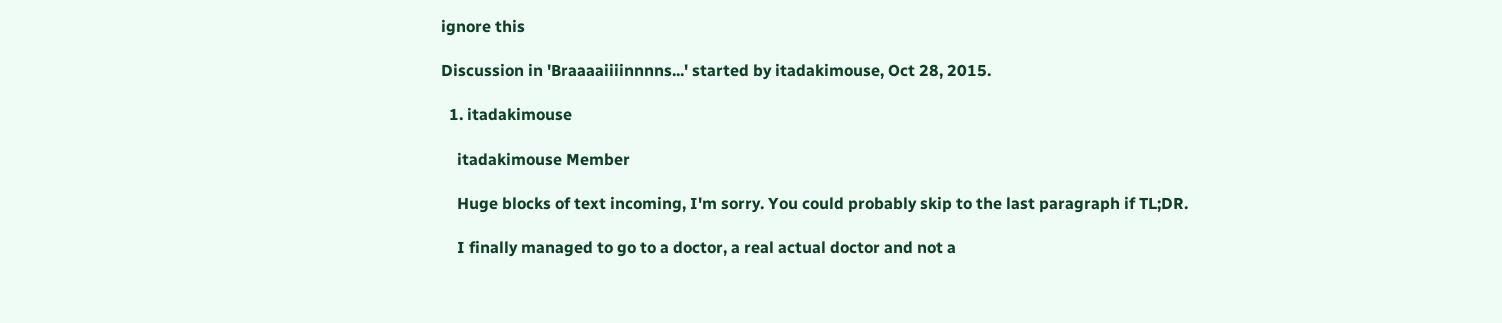ignore this

Discussion in 'Braaaaiiiinnnns...' started by itadakimouse, Oct 28, 2015.

  1. itadakimouse

    itadakimouse Member

    Huge blocks of text incoming, I'm sorry. You could probably skip to the last paragraph if TL;DR.

    I finally managed to go to a doctor, a real actual doctor and not a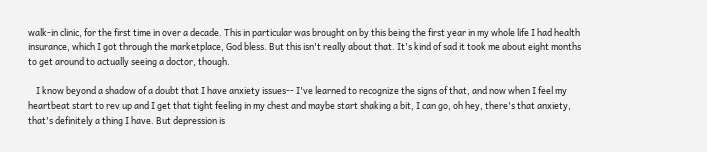walk-in clinic, for the first time in over a decade. This in particular was brought on by this being the first year in my whole life I had health insurance, which I got through the marketplace, God bless. But this isn't really about that. It's kind of sad it took me about eight months to get around to actually seeing a doctor, though.

    I know beyond a shadow of a doubt that I have anxiety issues-- I've learned to recognize the signs of that, and now when I feel my heartbeat start to rev up and I get that tight feeling in my chest and maybe start shaking a bit, I can go, oh hey, there's that anxiety, that's definitely a thing I have. But depression is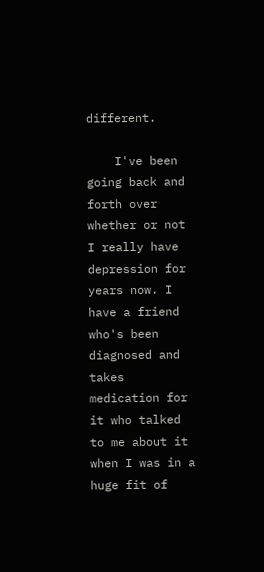different.

    I've been going back and forth over whether or not I really have depression for years now. I have a friend who's been diagnosed and takes medication for it who talked to me about it when I was in a huge fit of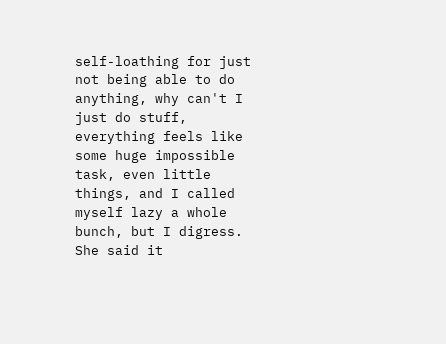self-loathing for just not being able to do anything, why can't I just do stuff, everything feels like some huge impossible task, even little things, and I called myself lazy a whole bunch, but I digress. She said it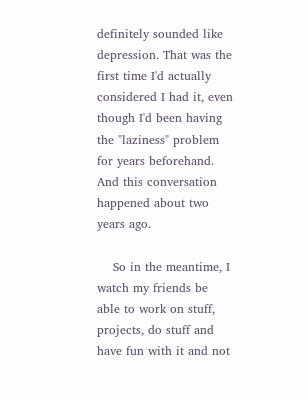definitely sounded like depression. That was the first time I'd actually considered I had it, even though I'd been having the "laziness" problem for years beforehand. And this conversation happened about two years ago.

    So in the meantime, I watch my friends be able to work on stuff, projects, do stuff and have fun with it and not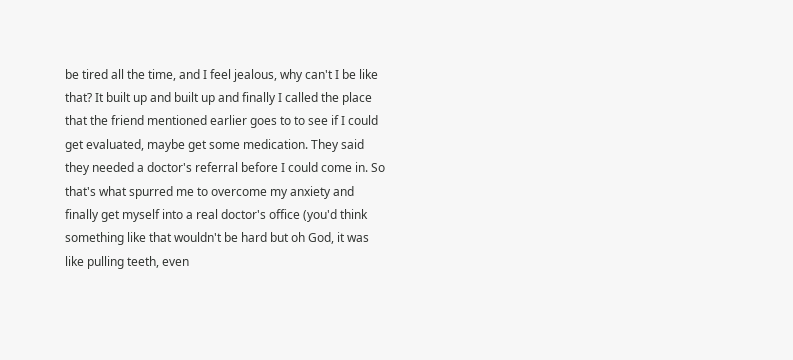be tired all the time, and I feel jealous, why can't I be like that? It built up and built up and finally I called the place that the friend mentioned earlier goes to to see if I could get evaluated, maybe get some medication. They said they needed a doctor's referral before I could come in. So that's what spurred me to overcome my anxiety and finally get myself into a real doctor's office (you'd think something like that wouldn't be hard but oh God, it was like pulling teeth, even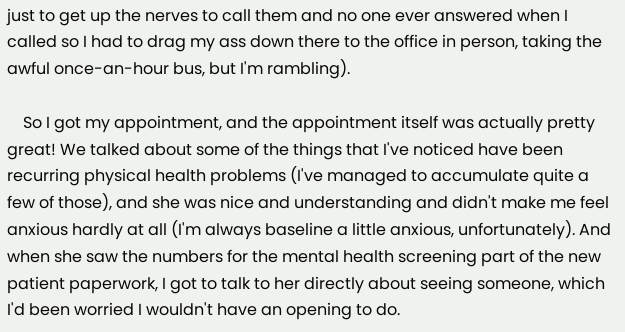just to get up the nerves to call them and no one ever answered when I called so I had to drag my ass down there to the office in person, taking the awful once-an-hour bus, but I'm rambling).

    So I got my appointment, and the appointment itself was actually pretty great! We talked about some of the things that I've noticed have been recurring physical health problems (I've managed to accumulate quite a few of those), and she was nice and understanding and didn't make me feel anxious hardly at all (I'm always baseline a little anxious, unfortunately). And when she saw the numbers for the mental health screening part of the new patient paperwork, I got to talk to her directly about seeing someone, which I'd been worried I wouldn't have an opening to do.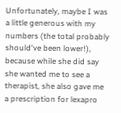Unfortunately, maybe I was a little generous with my numbers (the total probably should've been lower!), because while she did say she wanted me to see a therapist, she also gave me a prescription for lexapro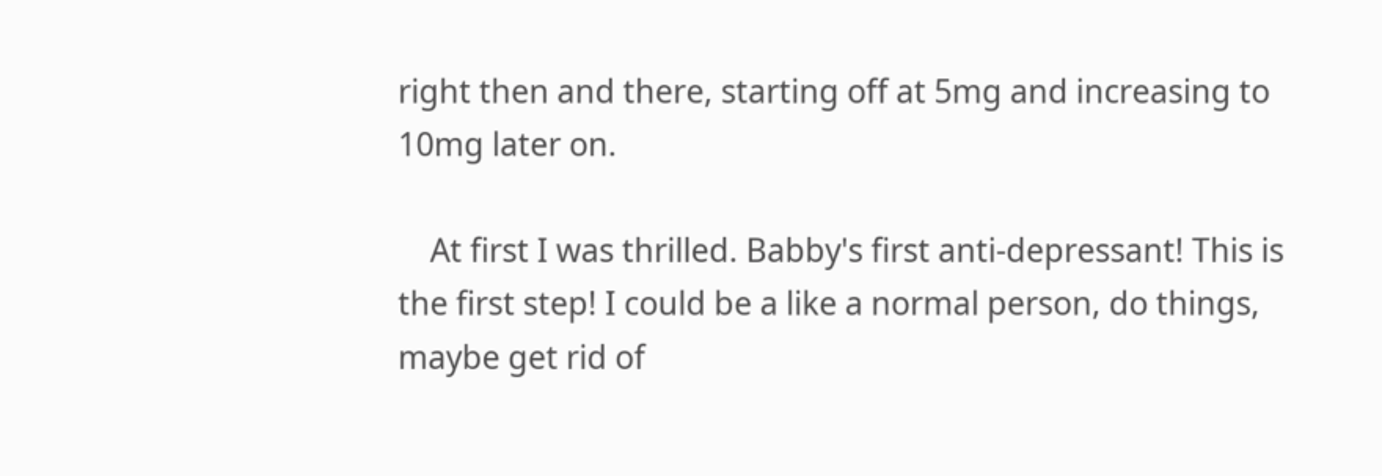right then and there, starting off at 5mg and increasing to 10mg later on.

    At first I was thrilled. Babby's first anti-depressant! This is the first step! I could be a like a normal person, do things, maybe get rid of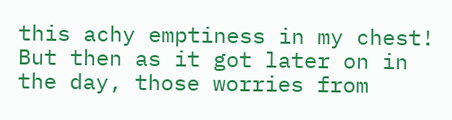this achy emptiness in my chest! But then as it got later on in the day, those worries from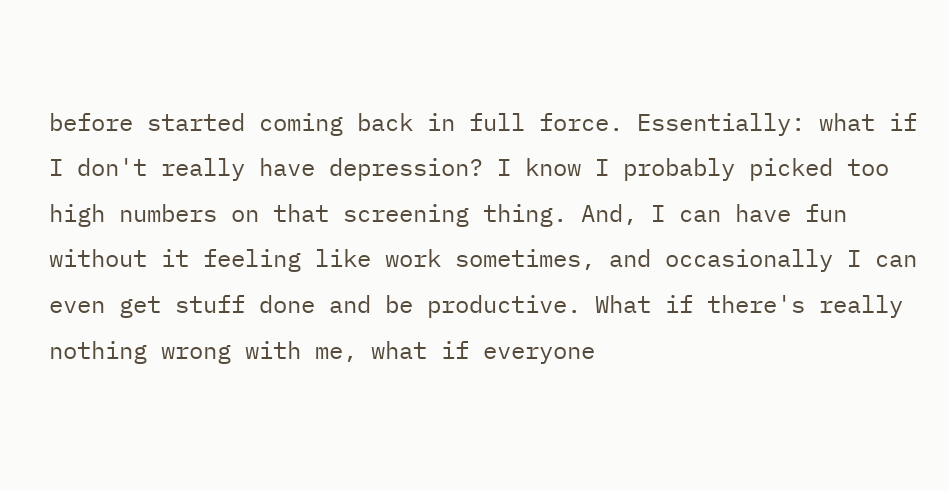before started coming back in full force. Essentially: what if I don't really have depression? I know I probably picked too high numbers on that screening thing. And, I can have fun without it feeling like work sometimes, and occasionally I can even get stuff done and be productive. What if there's really nothing wrong with me, what if everyone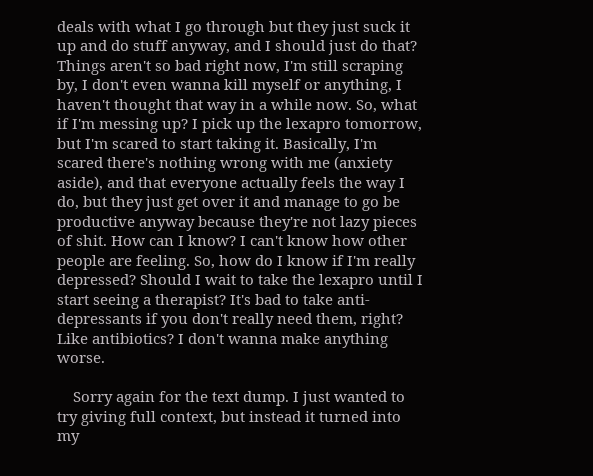deals with what I go through but they just suck it up and do stuff anyway, and I should just do that? Things aren't so bad right now, I'm still scraping by, I don't even wanna kill myself or anything, I haven't thought that way in a while now. So, what if I'm messing up? I pick up the lexapro tomorrow, but I'm scared to start taking it. Basically, I'm scared there's nothing wrong with me (anxiety aside), and that everyone actually feels the way I do, but they just get over it and manage to go be productive anyway because they're not lazy pieces of shit. How can I know? I can't know how other people are feeling. So, how do I know if I'm really depressed? Should I wait to take the lexapro until I start seeing a therapist? It's bad to take anti-depressants if you don't really need them, right? Like antibiotics? I don't wanna make anything worse.

    Sorry again for the text dump. I just wanted to try giving full context, but instead it turned into my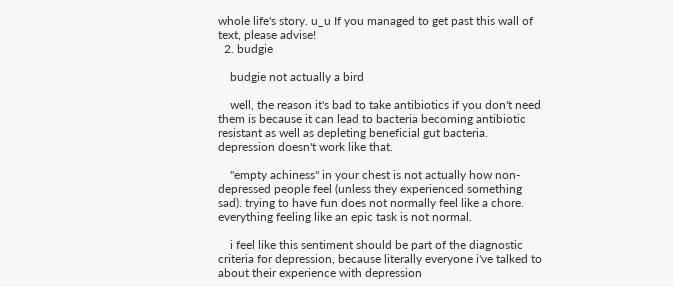whole life's story. u_u If you managed to get past this wall of text, please advise!
  2. budgie

    budgie not actually a bird

    well, the reason it's bad to take antibiotics if you don't need them is because it can lead to bacteria becoming antibiotic resistant as well as depleting beneficial gut bacteria. depression doesn't work like that.

    "empty achiness" in your chest is not actually how non-depressed people feel (unless they experienced something sad). trying to have fun does not normally feel like a chore. everything feeling like an epic task is not normal.

    i feel like this sentiment should be part of the diagnostic criteria for depression, because literally everyone i've talked to about their experience with depression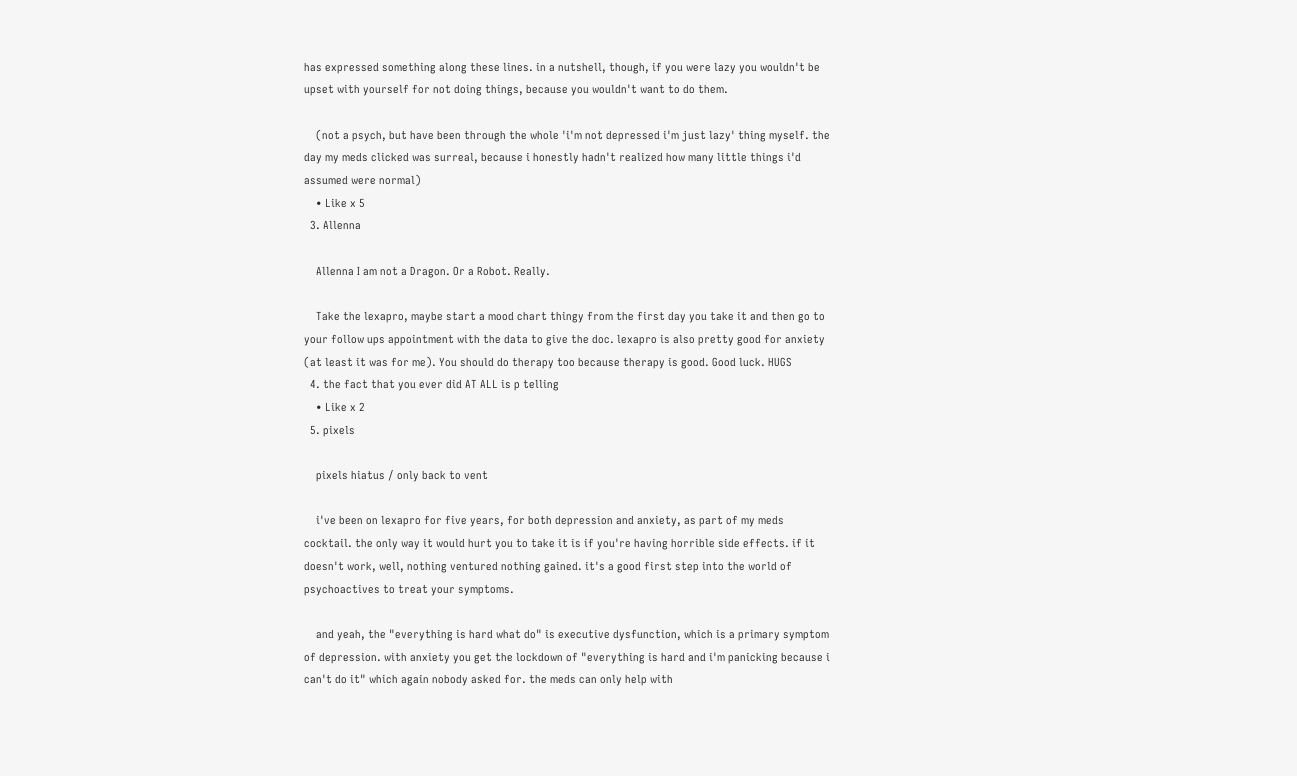has expressed something along these lines. in a nutshell, though, if you were lazy you wouldn't be upset with yourself for not doing things, because you wouldn't want to do them.

    (not a psych, but have been through the whole 'i'm not depressed i'm just lazy' thing myself. the day my meds clicked was surreal, because i honestly hadn't realized how many little things i'd assumed were normal)
    • Like x 5
  3. Allenna

    Allenna I am not a Dragon. Or a Robot. Really.

    Take the lexapro, maybe start a mood chart thingy from the first day you take it and then go to your follow ups appointment with the data to give the doc. lexapro is also pretty good for anxiety (at least it was for me). You should do therapy too because therapy is good. Good luck. HUGS
  4. the fact that you ever did AT ALL is p telling
    • Like x 2
  5. pixels

    pixels hiatus / only back to vent

    i've been on lexapro for five years, for both depression and anxiety, as part of my meds cocktail. the only way it would hurt you to take it is if you're having horrible side effects. if it doesn't work, well, nothing ventured nothing gained. it's a good first step into the world of psychoactives to treat your symptoms.

    and yeah, the "everything is hard what do" is executive dysfunction, which is a primary symptom of depression. with anxiety you get the lockdown of "everything is hard and i'm panicking because i can't do it" which again nobody asked for. the meds can only help with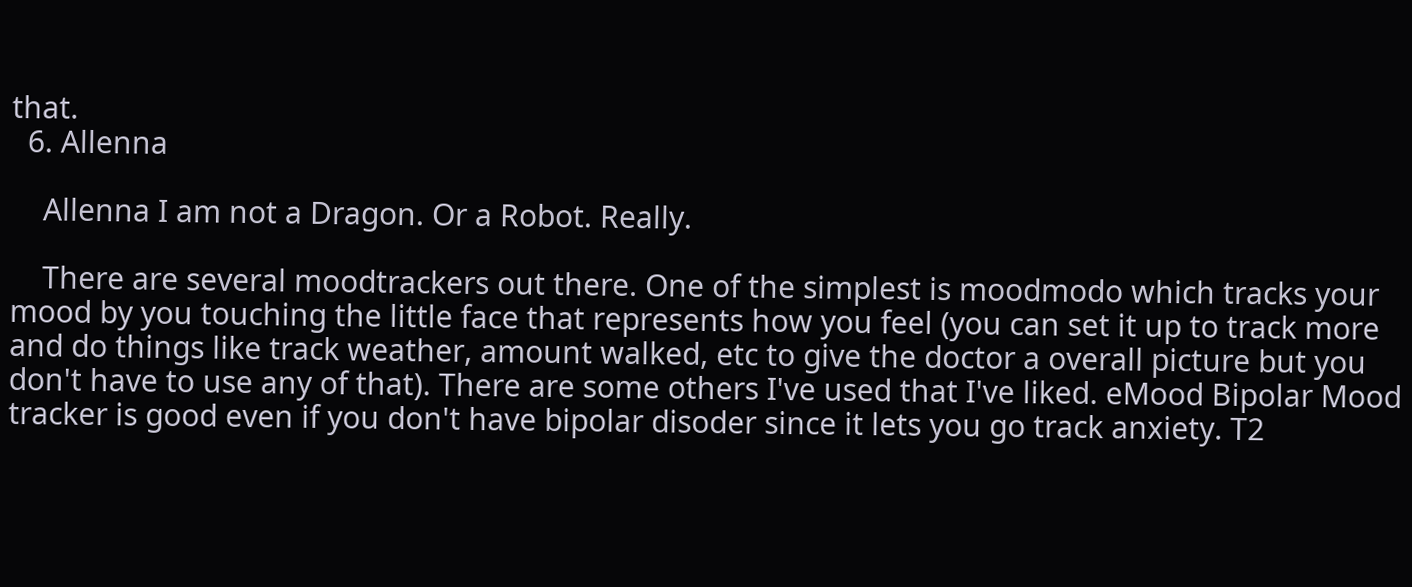that.
  6. Allenna

    Allenna I am not a Dragon. Or a Robot. Really.

    There are several moodtrackers out there. One of the simplest is moodmodo which tracks your mood by you touching the little face that represents how you feel (you can set it up to track more and do things like track weather, amount walked, etc to give the doctor a overall picture but you don't have to use any of that). There are some others I've used that I've liked. eMood Bipolar Mood tracker is good even if you don't have bipolar disoder since it lets you go track anxiety. T2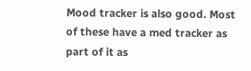Mood tracker is also good. Most of these have a med tracker as part of it as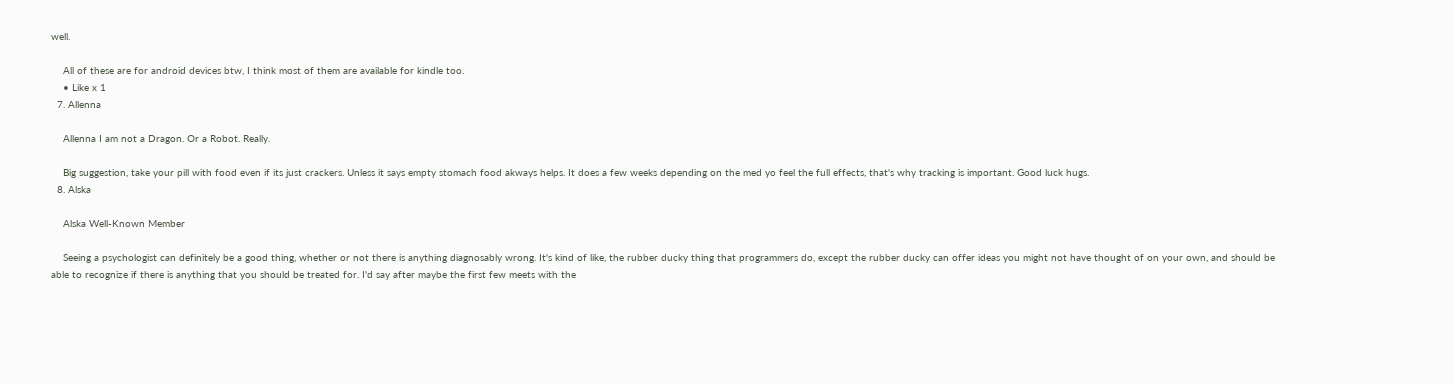well.

    All of these are for android devices btw, I think most of them are available for kindle too.
    • Like x 1
  7. Allenna

    Allenna I am not a Dragon. Or a Robot. Really.

    Big suggestion, take your pill with food even if its just crackers. Unless it says empty stomach food akways helps. It does a few weeks depending on the med yo feel the full effects, that's why tracking is important. Good luck hugs.
  8. Alska

    Alska Well-Known Member

    Seeing a psychologist can definitely be a good thing, whether or not there is anything diagnosably wrong. It's kind of like, the rubber ducky thing that programmers do, except the rubber ducky can offer ideas you might not have thought of on your own, and should be able to recognize if there is anything that you should be treated for. I'd say after maybe the first few meets with the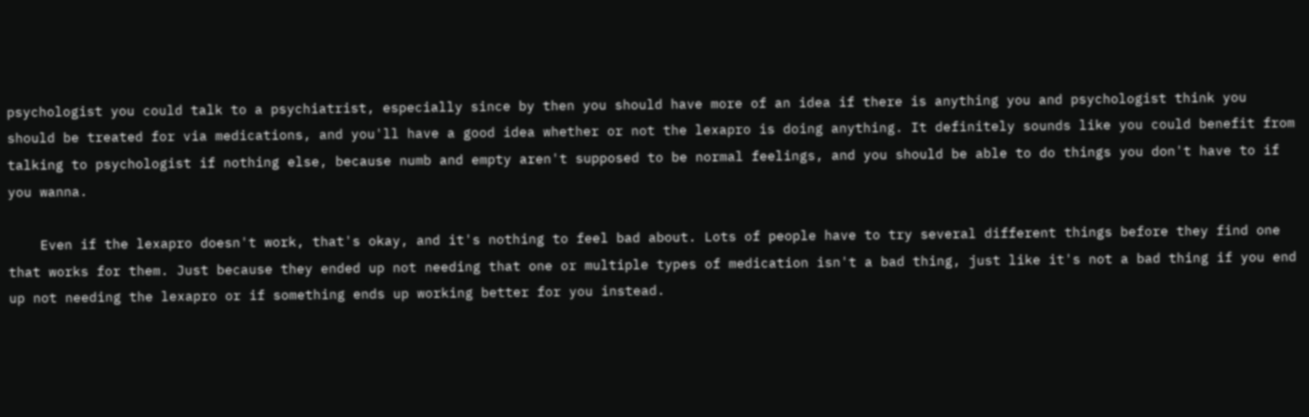psychologist you could talk to a psychiatrist, especially since by then you should have more of an idea if there is anything you and psychologist think you should be treated for via medications, and you'll have a good idea whether or not the lexapro is doing anything. It definitely sounds like you could benefit from talking to psychologist if nothing else, because numb and empty aren't supposed to be normal feelings, and you should be able to do things you don't have to if you wanna.

    Even if the lexapro doesn't work, that's okay, and it's nothing to feel bad about. Lots of people have to try several different things before they find one that works for them. Just because they ended up not needing that one or multiple types of medication isn't a bad thing, just like it's not a bad thing if you end up not needing the lexapro or if something ends up working better for you instead.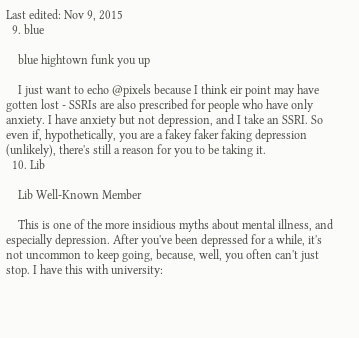Last edited: Nov 9, 2015
  9. blue

    blue hightown funk you up

    I just want to echo @pixels because I think eir point may have gotten lost - SSRIs are also prescribed for people who have only anxiety. I have anxiety but not depression, and I take an SSRI. So even if, hypothetically, you are a fakey faker faking depression (unlikely), there's still a reason for you to be taking it.
  10. Lib

    Lib Well-Known Member

    This is one of the more insidious myths about mental illness, and especially depression. After you've been depressed for a while, it's not uncommon to keep going, because, well, you often can't just stop. I have this with university: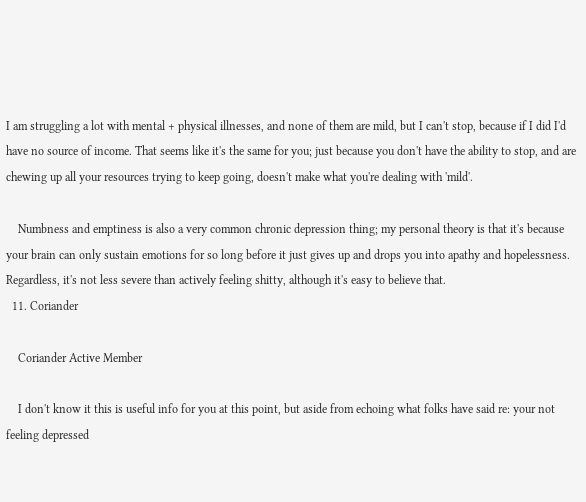I am struggling a lot with mental + physical illnesses, and none of them are mild, but I can't stop, because if I did I'd have no source of income. That seems like it's the same for you; just because you don't have the ability to stop, and are chewing up all your resources trying to keep going, doesn't make what you're dealing with 'mild'.

    Numbness and emptiness is also a very common chronic depression thing; my personal theory is that it's because your brain can only sustain emotions for so long before it just gives up and drops you into apathy and hopelessness. Regardless, it's not less severe than actively feeling shitty, although it's easy to believe that.
  11. Coriander

    Coriander Active Member

    I don't know it this is useful info for you at this point, but aside from echoing what folks have said re: your not feeling depressed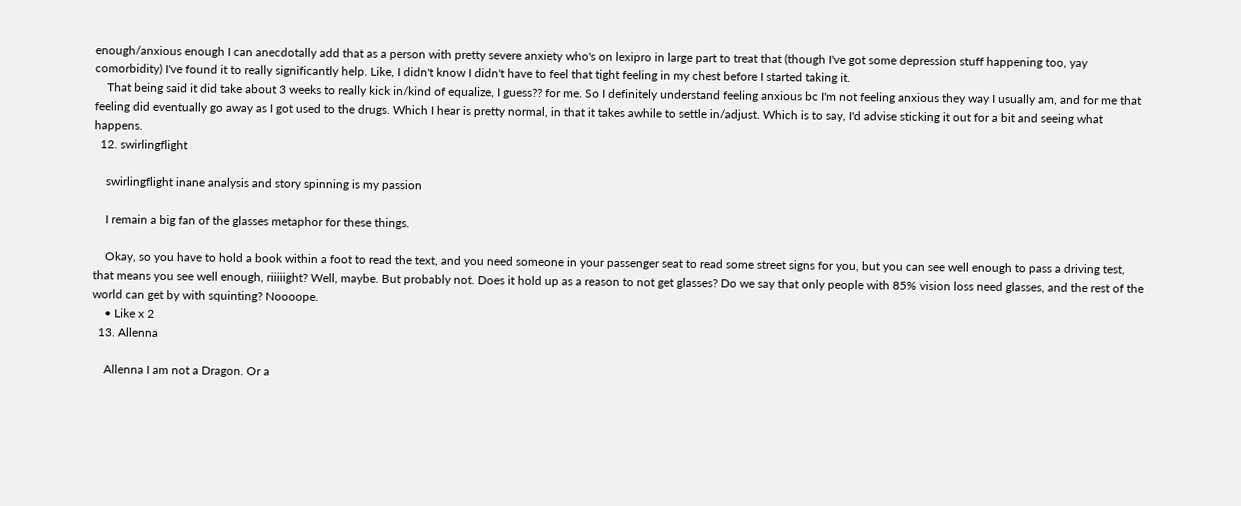enough/anxious enough I can anecdotally add that as a person with pretty severe anxiety who's on lexipro in large part to treat that (though I've got some depression stuff happening too, yay comorbidity) I've found it to really significantly help. Like, I didn't know I didn't have to feel that tight feeling in my chest before I started taking it.
    That being said it did take about 3 weeks to really kick in/kind of equalize, I guess?? for me. So I definitely understand feeling anxious bc I'm not feeling anxious they way I usually am, and for me that feeling did eventually go away as I got used to the drugs. Which I hear is pretty normal, in that it takes awhile to settle in/adjust. Which is to say, I'd advise sticking it out for a bit and seeing what happens.
  12. swirlingflight

    swirlingflight inane analysis and story spinning is my passion

    I remain a big fan of the glasses metaphor for these things.

    Okay, so you have to hold a book within a foot to read the text, and you need someone in your passenger seat to read some street signs for you, but you can see well enough to pass a driving test, that means you see well enough, riiiiight? Well, maybe. But probably not. Does it hold up as a reason to not get glasses? Do we say that only people with 85% vision loss need glasses, and the rest of the world can get by with squinting? Noooope.
    • Like x 2
  13. Allenna

    Allenna I am not a Dragon. Or a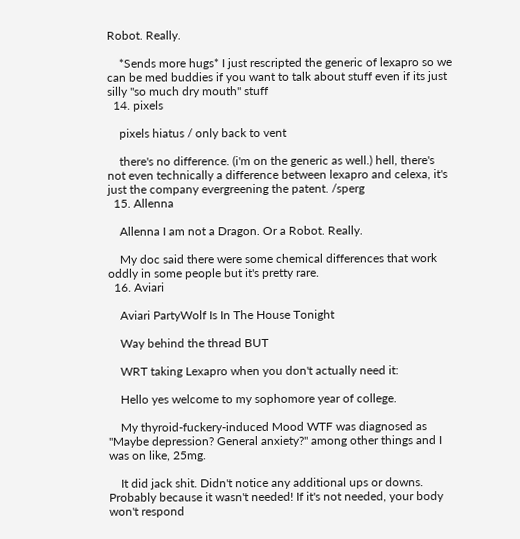Robot. Really.

    *Sends more hugs* I just rescripted the generic of lexapro so we can be med buddies if you want to talk about stuff even if its just silly "so much dry mouth" stuff
  14. pixels

    pixels hiatus / only back to vent

    there's no difference. (i'm on the generic as well.) hell, there's not even technically a difference between lexapro and celexa, it's just the company evergreening the patent. /sperg
  15. Allenna

    Allenna I am not a Dragon. Or a Robot. Really.

    My doc said there were some chemical differences that work oddly in some people but it's pretty rare.
  16. Aviari

    Aviari PartyWolf Is In The House Tonight

    Way behind the thread BUT

    WRT taking Lexapro when you don't actually need it:

    Hello yes welcome to my sophomore year of college.

    My thyroid-fuckery-induced Mood WTF was diagnosed as "Maybe depression? General anxiety?" among other things and I was on like, 25mg.

    It did jack shit. Didn't notice any additional ups or downs. Probably because it wasn't needed! If it's not needed, your body won't respond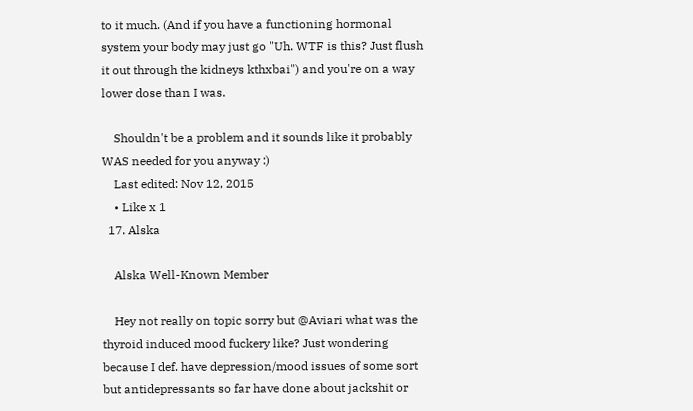to it much. (And if you have a functioning hormonal system your body may just go "Uh. WTF is this? Just flush it out through the kidneys kthxbai") and you're on a way lower dose than I was.

    Shouldn't be a problem and it sounds like it probably WAS needed for you anyway :)
    Last edited: Nov 12, 2015
    • Like x 1
  17. Alska

    Alska Well-Known Member

    Hey not really on topic sorry but @Aviari what was the thyroid induced mood fuckery like? Just wondering because I def. have depression/mood issues of some sort but antidepressants so far have done about jackshit or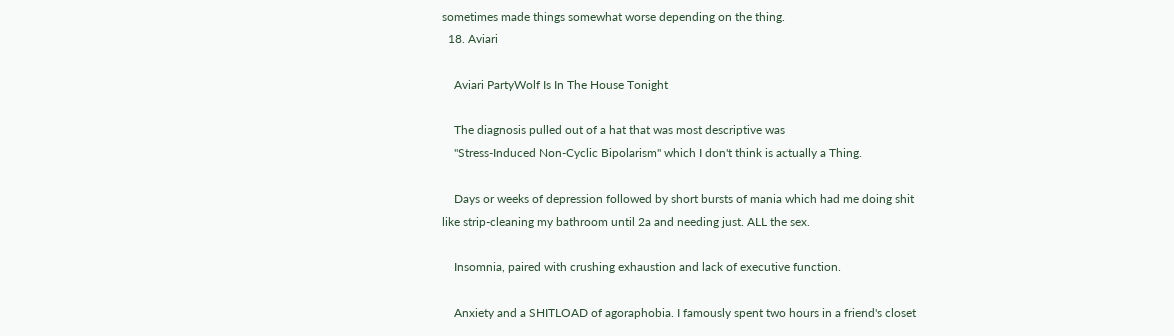sometimes made things somewhat worse depending on the thing.
  18. Aviari

    Aviari PartyWolf Is In The House Tonight

    The diagnosis pulled out of a hat that was most descriptive was
    "Stress-Induced Non-Cyclic Bipolarism" which I don't think is actually a Thing.

    Days or weeks of depression followed by short bursts of mania which had me doing shit like strip-cleaning my bathroom until 2a and needing just. ALL the sex.

    Insomnia, paired with crushing exhaustion and lack of executive function.

    Anxiety and a SHITLOAD of agoraphobia. I famously spent two hours in a friend's closet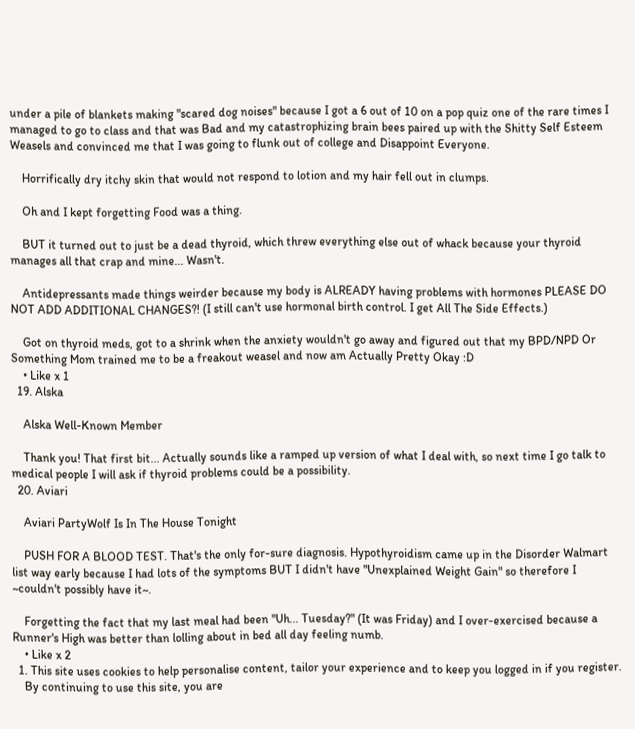under a pile of blankets making "scared dog noises" because I got a 6 out of 10 on a pop quiz one of the rare times I managed to go to class and that was Bad and my catastrophizing brain bees paired up with the Shitty Self Esteem Weasels and convinced me that I was going to flunk out of college and Disappoint Everyone.

    Horrifically dry itchy skin that would not respond to lotion and my hair fell out in clumps.

    Oh and I kept forgetting Food was a thing.

    BUT it turned out to just be a dead thyroid, which threw everything else out of whack because your thyroid manages all that crap and mine... Wasn't.

    Antidepressants made things weirder because my body is ALREADY having problems with hormones PLEASE DO NOT ADD ADDITIONAL CHANGES?! (I still can't use hormonal birth control. I get All The Side Effects.)

    Got on thyroid meds, got to a shrink when the anxiety wouldn't go away and figured out that my BPD/NPD Or Something Mom trained me to be a freakout weasel and now am Actually Pretty Okay :D
    • Like x 1
  19. Alska

    Alska Well-Known Member

    Thank you! That first bit... Actually sounds like a ramped up version of what I deal with, so next time I go talk to medical people I will ask if thyroid problems could be a possibility.
  20. Aviari

    Aviari PartyWolf Is In The House Tonight

    PUSH FOR A BLOOD TEST. That's the only for-sure diagnosis. Hypothyroidism came up in the Disorder Walmart list way early because I had lots of the symptoms BUT I didn't have "Unexplained Weight Gain" so therefore I ~couldn't possibly have it~.

    Forgetting the fact that my last meal had been "Uh... Tuesday?" (It was Friday) and I over-exercised because a Runner's High was better than lolling about in bed all day feeling numb.
    • Like x 2
  1. This site uses cookies to help personalise content, tailor your experience and to keep you logged in if you register.
    By continuing to use this site, you are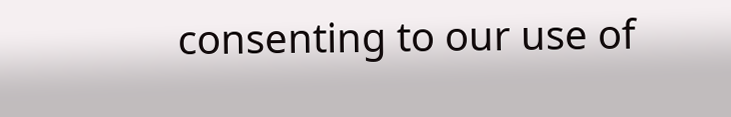consenting to our use of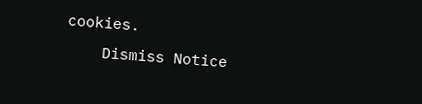cookies.
    Dismiss Notice